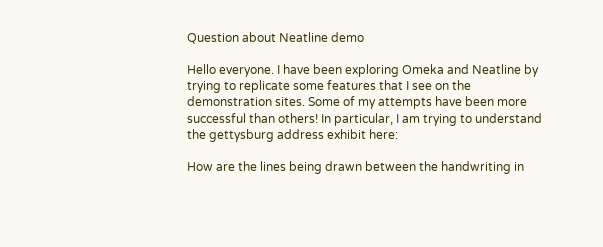Question about Neatline demo

Hello everyone. I have been exploring Omeka and Neatline by trying to replicate some features that I see on the demonstration sites. Some of my attempts have been more successful than others! In particular, I am trying to understand the gettysburg address exhibit here:

How are the lines being drawn between the handwriting in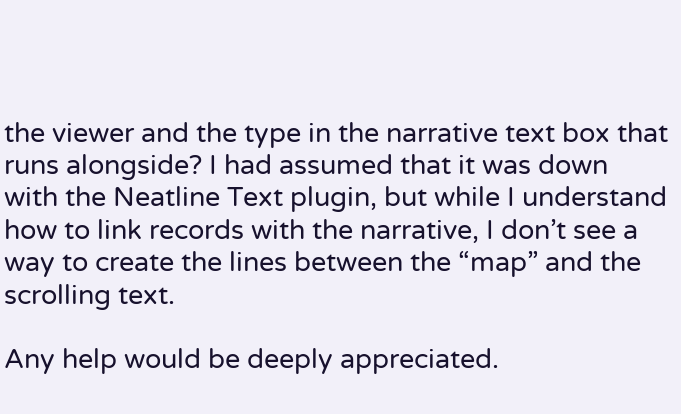the viewer and the type in the narrative text box that runs alongside? I had assumed that it was down with the Neatline Text plugin, but while I understand how to link records with the narrative, I don’t see a way to create the lines between the “map” and the scrolling text.

Any help would be deeply appreciated.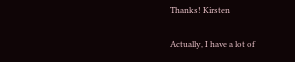Thanks! Kirsten

Actually, I have a lot of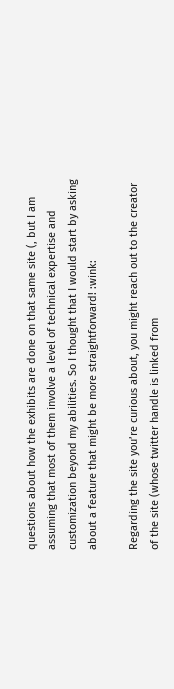questions about how the exhibits are done on that same site (, but I am assuming that most of them involve a level of technical expertise and customization beyond my abilities. So I thought that I would start by asking about a feature that might be more straightforward! :wink:

Regarding the site you’re curious about, you might reach out to the creator of the site (whose twitter handle is linked from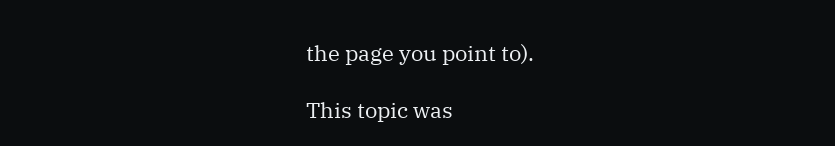the page you point to).

This topic was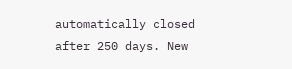automatically closed after 250 days. New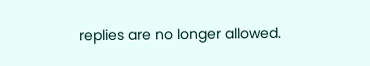replies are no longer allowed.